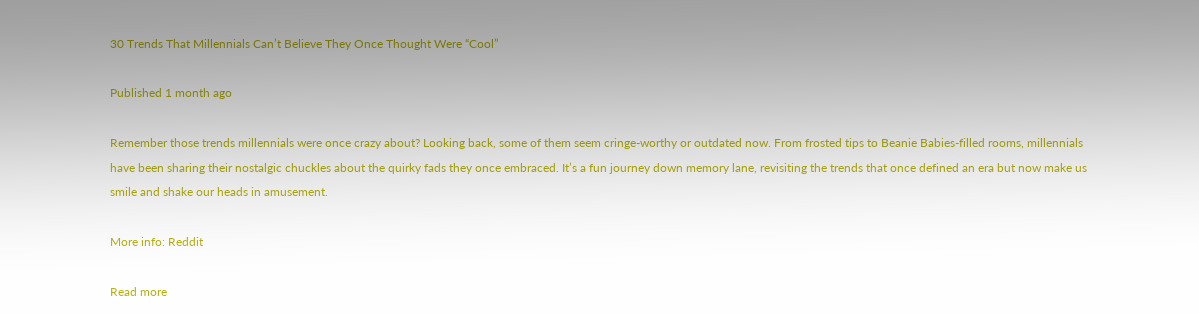30 Trends That Millennials Can’t Believe They Once Thought Were “Cool”

Published 1 month ago

Remember those trends millennials were once crazy about? Looking back, some of them seem cringe-worthy or outdated now. From frosted tips to Beanie Babies-filled rooms, millennials have been sharing their nostalgic chuckles about the quirky fads they once embraced. It’s a fun journey down memory lane, revisiting the trends that once defined an era but now make us smile and shake our heads in amusement.

More info: Reddit

Read more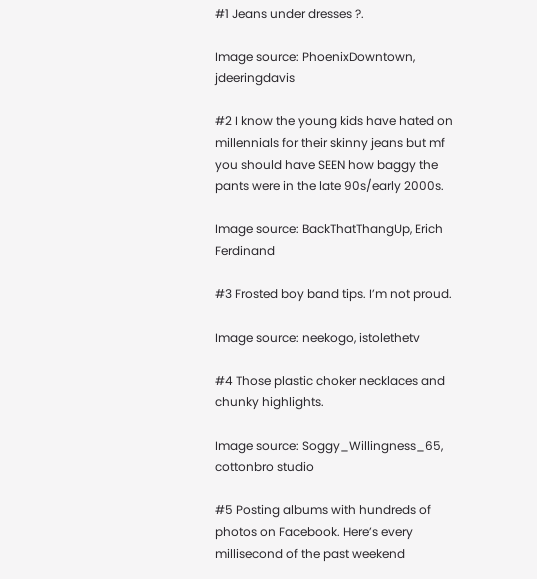#1 Jeans under dresses ?.

Image source: PhoenixDowntown, jdeeringdavis

#2 I know the young kids have hated on millennials for their skinny jeans but mf you should have SEEN how baggy the pants were in the late 90s/early 2000s.

Image source: BackThatThangUp, Erich Ferdinand

#3 Frosted boy band tips. I’m not proud.

Image source: neekogo, istolethetv

#4 Those plastic choker necklaces and chunky highlights.

Image source: Soggy_Willingness_65, cottonbro studio

#5 Posting albums with hundreds of photos on Facebook. Here’s every millisecond of the past weekend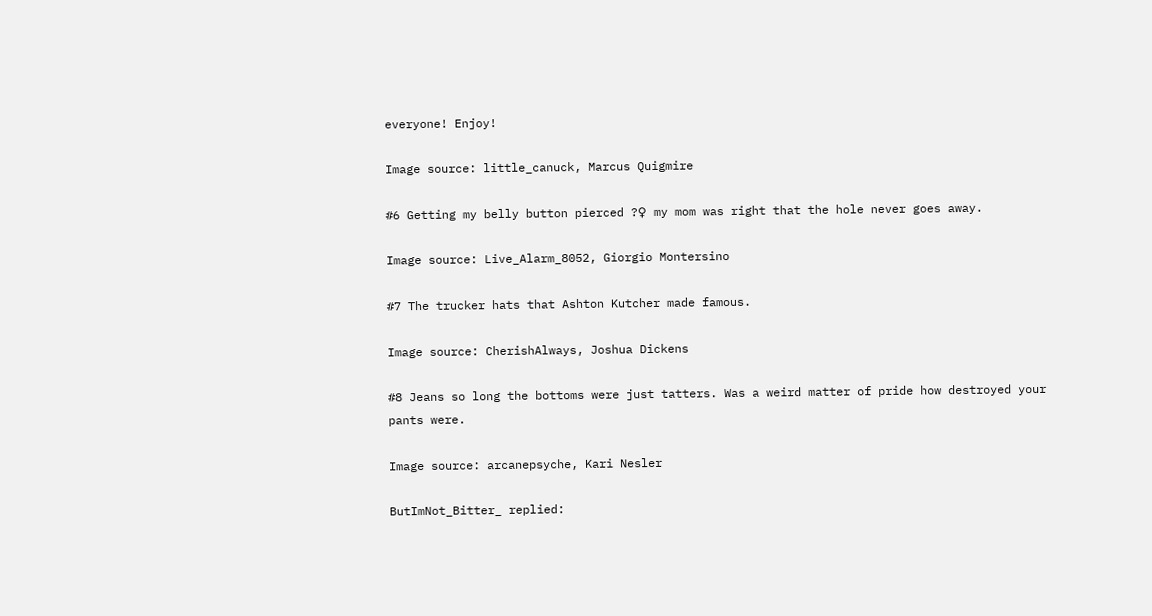everyone! Enjoy!

Image source: little_canuck, Marcus Quigmire

#6 Getting my belly button pierced ?♀ my mom was right that the hole never goes away.

Image source: Live_Alarm_8052, Giorgio Montersino

#7 The trucker hats that Ashton Kutcher made famous.

Image source: CherishAlways, Joshua Dickens

#8 Jeans so long the bottoms were just tatters. Was a weird matter of pride how destroyed your pants were.

Image source: arcanepsyche, Kari Nesler

ButImNot_Bitter_ replied: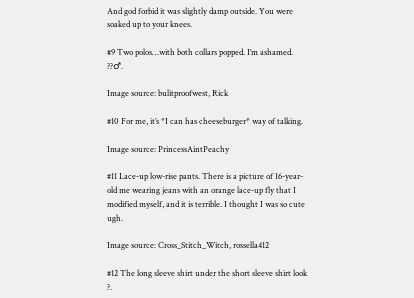And god forbid it was slightly damp outside. You were soaked up to your knees.

#9 Two polos…with both collars popped. I’m ashamed. ??♂.

Image source: bulitproofwest, Rick

#10 For me, it’s *I can has cheeseburger* way of talking.

Image source: PrincessAintPeachy

#11 Lace-up low-rise pants. There is a picture of 16-year-old me wearing jeans with an orange lace-up fly that I modified myself, and it is terrible. I thought I was so cute ugh.

Image source: Cross_Stitch_Witch, rossella412

#12 The long sleeve shirt under the short sleeve shirt look ?.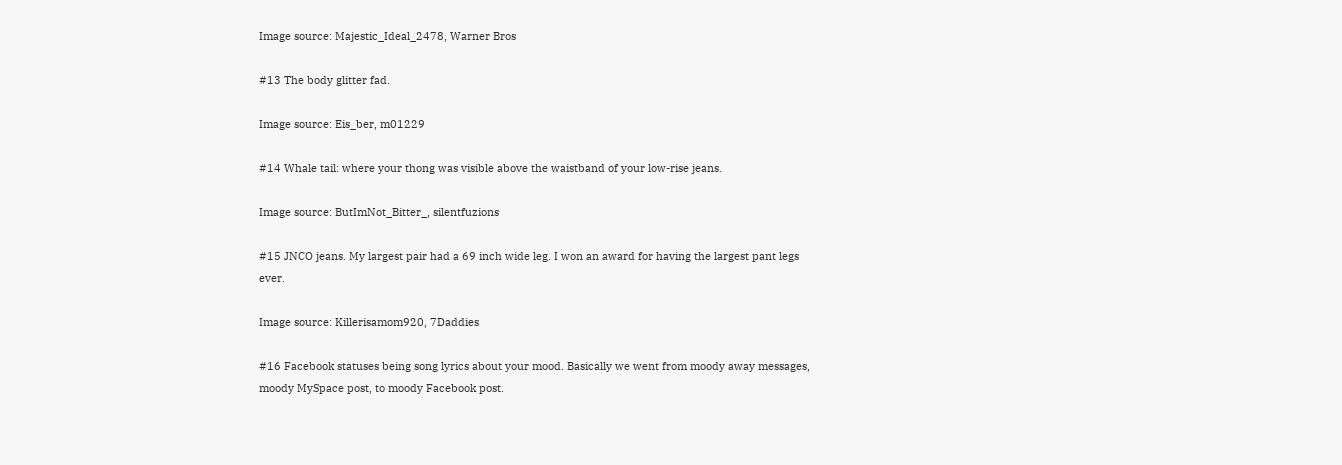Image source: Majestic_Ideal_2478, Warner Bros

#13 The body glitter fad.

Image source: Eis_ber, m01229

#14 Whale tail: where your thong was visible above the waistband of your low-rise jeans.

Image source: ButImNot_Bitter_, silentfuzions

#15 JNCO jeans. My largest pair had a 69 inch wide leg. I won an award for having the largest pant legs ever.

Image source: Killerisamom920, 7Daddies

#16 Facebook statuses being song lyrics about your mood. Basically we went from moody away messages, moody MySpace post, to moody Facebook post.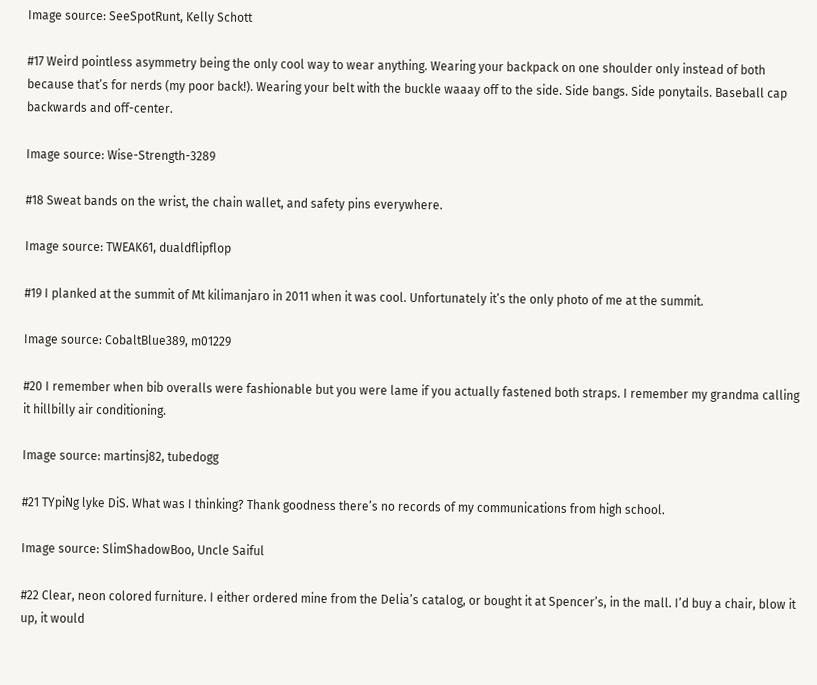Image source: SeeSpotRunt, Kelly Schott

#17 Weird pointless asymmetry being the only cool way to wear anything. Wearing your backpack on one shoulder only instead of both because that’s for nerds (my poor back!). Wearing your belt with the buckle waaay off to the side. Side bangs. Side ponytails. Baseball cap backwards and off-center.

Image source: Wise-Strength-3289

#18 Sweat bands on the wrist, the chain wallet, and safety pins everywhere.

Image source: TWEAK61, dualdflipflop

#19 I planked at the summit of Mt kilimanjaro in 2011 when it was cool. Unfortunately it’s the only photo of me at the summit.

Image source: CobaltBlue389, m01229

#20 I remember when bib overalls were fashionable but you were lame if you actually fastened both straps. I remember my grandma calling it hillbilly air conditioning.

Image source: martinsj82, tubedogg

#21 TYpiNg lyke DiS. What was I thinking? Thank goodness there’s no records of my communications from high school.

Image source: SlimShadowBoo, Uncle Saiful

#22 Clear, neon colored furniture. I either ordered mine from the Delia’s catalog, or bought it at Spencer’s, in the mall. I’d buy a chair, blow it up, it would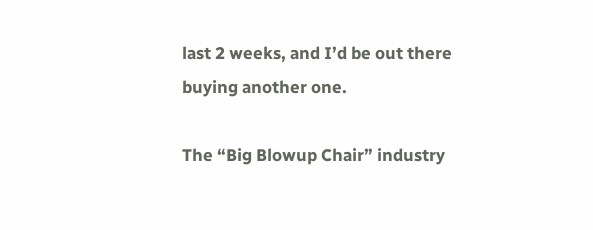last 2 weeks, and I’d be out there buying another one.

The “Big Blowup Chair” industry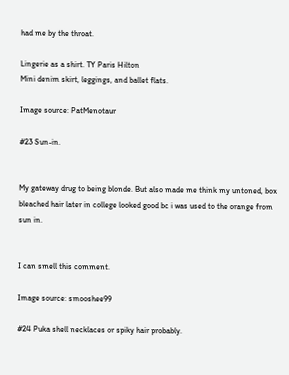had me by the throat.

Lingerie as a shirt. TY Paris Hilton
Mini denim skirt, leggings, and ballet flats.

Image source: PatMenotaur

#23 Sun-in.


My gateway drug to being blonde. But also made me think my untoned, box bleached hair later in college looked good bc i was used to the orange from sun in.


I can smell this comment.

Image source: smooshee99

#24 Puka shell necklaces or spiky hair probably.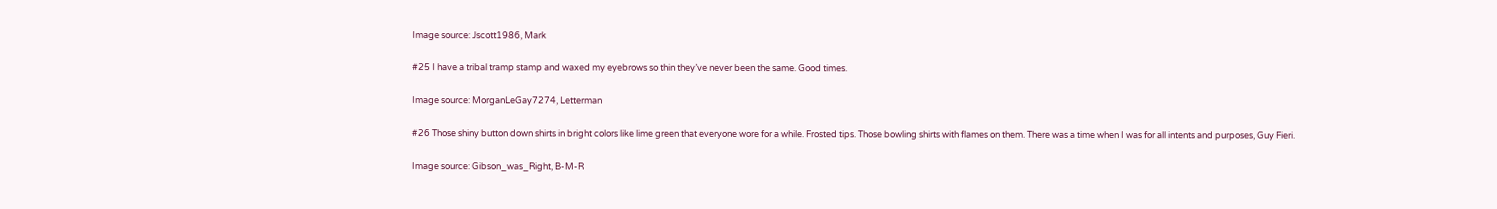Image source: Jscott1986, Mark

#25 I have a tribal tramp stamp and waxed my eyebrows so thin they’ve never been the same. Good times.

Image source: MorganLeGay7274, Letterman

#26 Those shiny button down shirts in bright colors like lime green that everyone wore for a while. Frosted tips. Those bowling shirts with flames on them. There was a time when I was for all intents and purposes, Guy Fieri.

Image source: Gibson_was_Right, B-M-R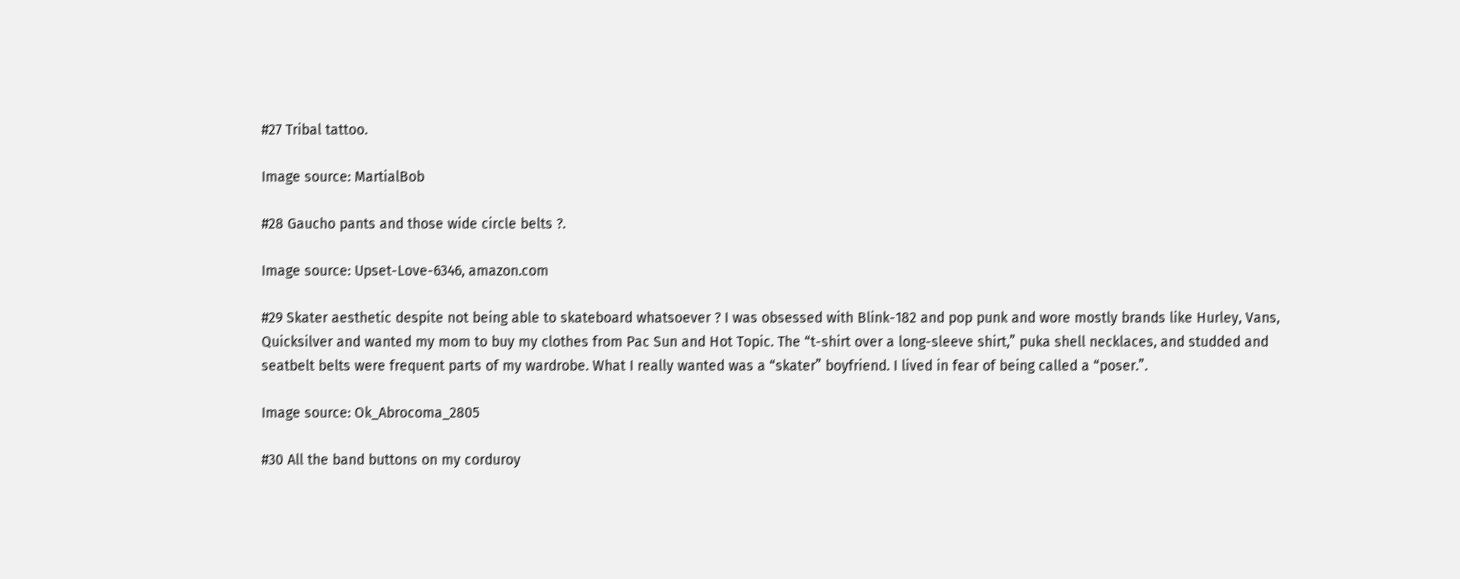#27 Tribal tattoo.

Image source: MartialBob

#28 Gaucho pants and those wide circle belts ?.

Image source: Upset-Love-6346, amazon.com

#29 Skater aesthetic despite not being able to skateboard whatsoever ? I was obsessed with Blink-182 and pop punk and wore mostly brands like Hurley, Vans, Quicksilver and wanted my mom to buy my clothes from Pac Sun and Hot Topic. The “t-shirt over a long-sleeve shirt,” puka shell necklaces, and studded and seatbelt belts were frequent parts of my wardrobe. What I really wanted was a “skater” boyfriend. I lived in fear of being called a “poser.”.

Image source: Ok_Abrocoma_2805

#30 All the band buttons on my corduroy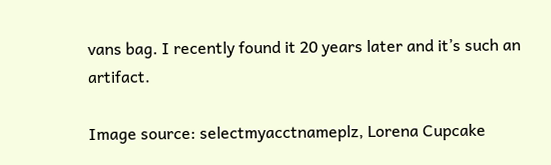vans bag. I recently found it 20 years later and it’s such an artifact.

Image source: selectmyacctnameplz, Lorena Cupcake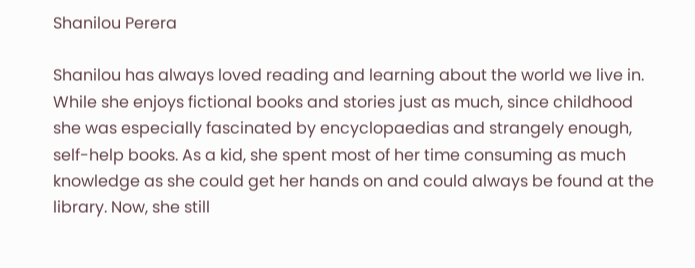Shanilou Perera

Shanilou has always loved reading and learning about the world we live in. While she enjoys fictional books and stories just as much, since childhood she was especially fascinated by encyclopaedias and strangely enough, self-help books. As a kid, she spent most of her time consuming as much knowledge as she could get her hands on and could always be found at the library. Now, she still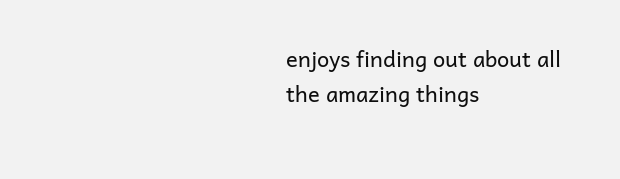enjoys finding out about all the amazing things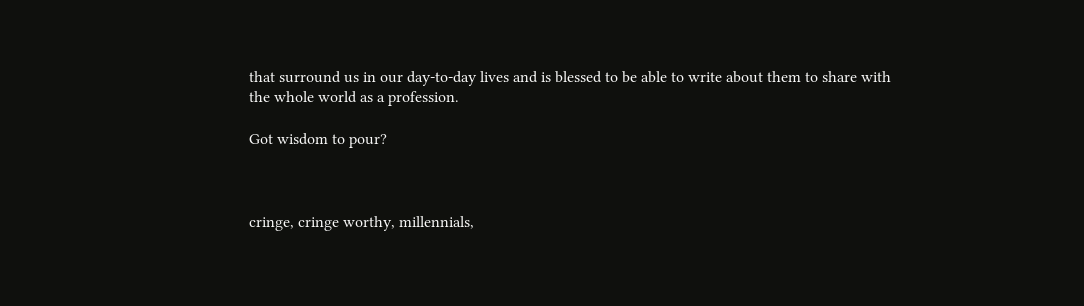that surround us in our day-to-day lives and is blessed to be able to write about them to share with the whole world as a profession.

Got wisdom to pour?



cringe, cringe worthy, millennials,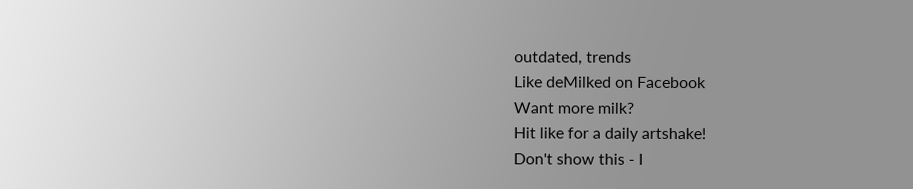outdated, trends
Like deMilked on Facebook
Want more milk?
Hit like for a daily artshake!
Don't show this - I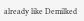already like Demilked